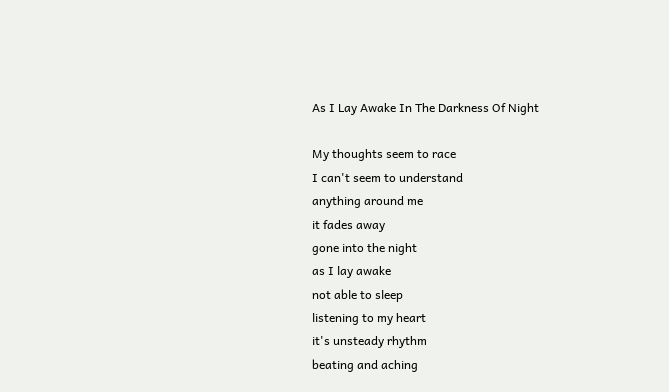As I Lay Awake In The Darkness Of Night

My thoughts seem to race
I can't seem to understand
anything around me
it fades away
gone into the night
as I lay awake
not able to sleep
listening to my heart
it's unsteady rhythm
beating and aching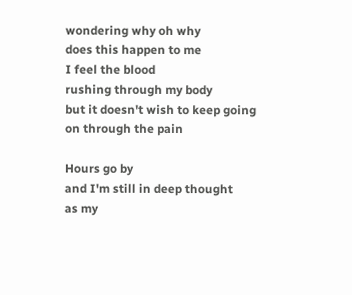wondering why oh why
does this happen to me
I feel the blood
rushing through my body
but it doesn't wish to keep going
on through the pain

Hours go by
and I'm still in deep thought
as my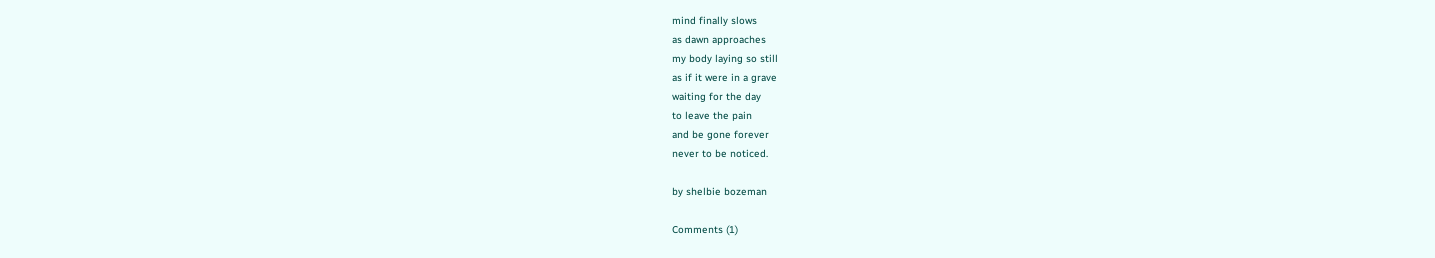mind finally slows
as dawn approaches
my body laying so still
as if it were in a grave
waiting for the day
to leave the pain
and be gone forever
never to be noticed.

by shelbie bozeman

Comments (1)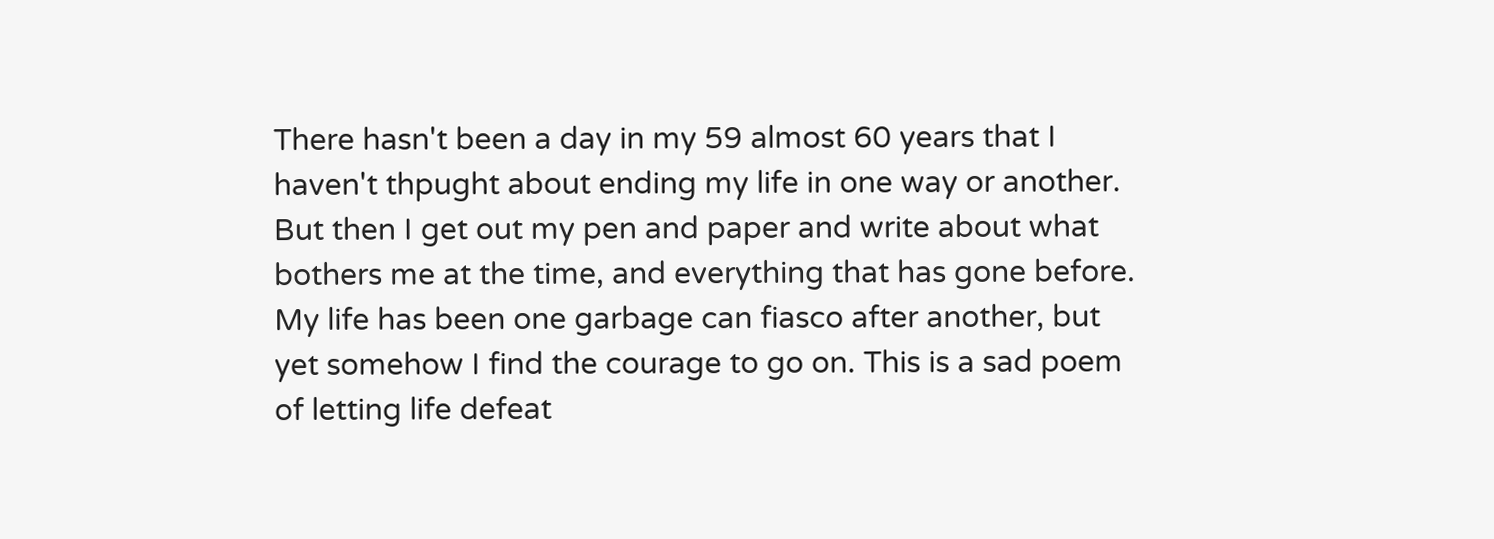There hasn't been a day in my 59 almost 60 years that I haven't thpught about ending my life in one way or another. But then I get out my pen and paper and write about what bothers me at the time, and everything that has gone before. My life has been one garbage can fiasco after another, but yet somehow I find the courage to go on. This is a sad poem of letting life defeat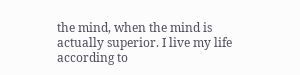the mind, when the mind is actually superior. I live my life according to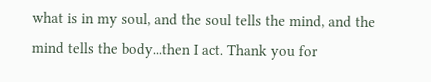what is in my soul, and the soul tells the mind, and the mind tells the body...then I act. Thank you for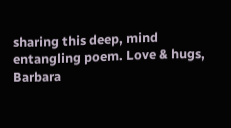sharing this deep, mind entangling poem. Love & hugs, Barbara